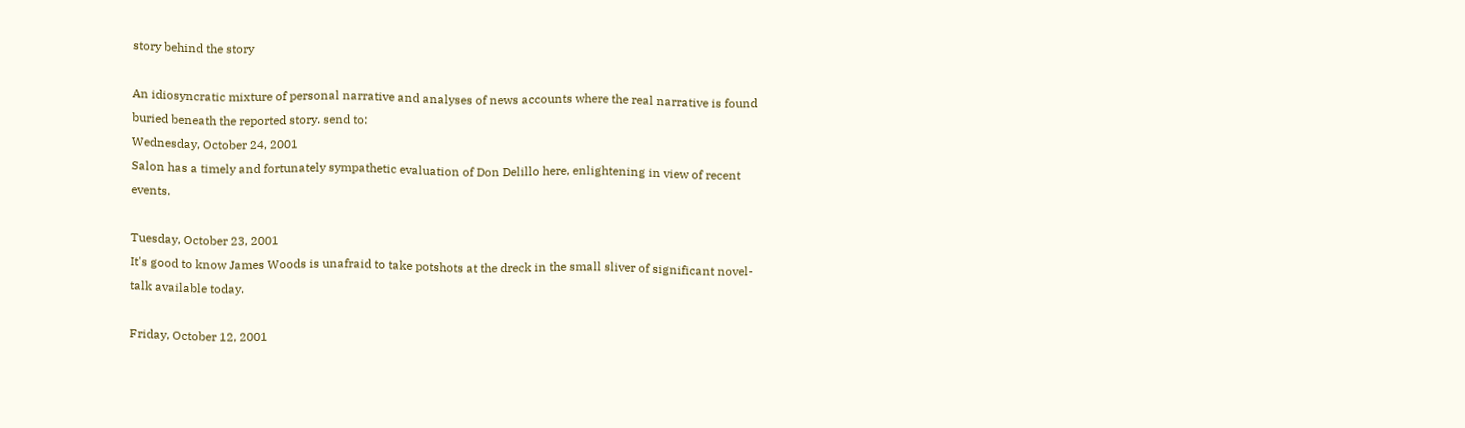story behind the story

An idiosyncratic mixture of personal narrative and analyses of news accounts where the real narrative is found buried beneath the reported story. send to:
Wednesday, October 24, 2001
Salon has a timely and fortunately sympathetic evaluation of Don Delillo here, enlightening in view of recent events.

Tuesday, October 23, 2001
It's good to know James Woods is unafraid to take potshots at the dreck in the small sliver of significant novel-talk available today.

Friday, October 12, 2001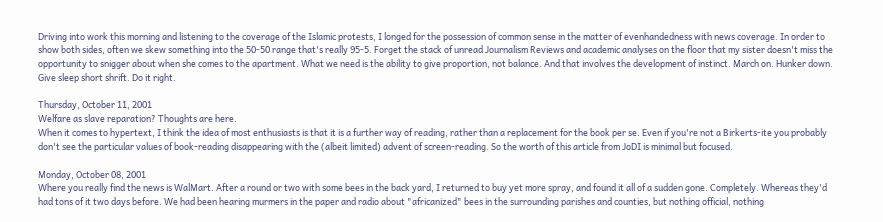Driving into work this morning and listening to the coverage of the Islamic protests, I longed for the possession of common sense in the matter of evenhandedness with news coverage. In order to show both sides, often we skew something into the 50-50 range that's really 95-5. Forget the stack of unread Journalism Reviews and academic analyses on the floor that my sister doesn't miss the opportunity to snigger about when she comes to the apartment. What we need is the ability to give proportion, not balance. And that involves the development of instinct. March on. Hunker down. Give sleep short shrift. Do it right.

Thursday, October 11, 2001
Welfare as slave reparation? Thoughts are here.
When it comes to hypertext, I think the idea of most enthusiasts is that it is a further way of reading, rather than a replacement for the book per se. Even if you're not a Birkerts-ite you probably don't see the particular values of book-reading disappearing with the (albeit limited) advent of screen-reading. So the worth of this article from JoDI is minimal but focused.

Monday, October 08, 2001
Where you really find the news is WalMart. After a round or two with some bees in the back yard, I returned to buy yet more spray, and found it all of a sudden gone. Completely. Whereas they'd had tons of it two days before. We had been hearing murmers in the paper and radio about "africanized" bees in the surrounding parishes and counties, but nothing official, nothing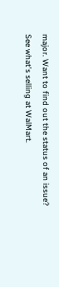major. Want to find out the status of an issue? See what's selling at WalMart.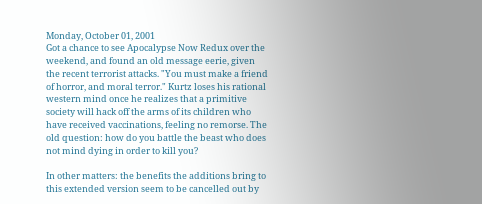Monday, October 01, 2001
Got a chance to see Apocalypse Now Redux over the weekend, and found an old message eerie, given the recent terrorist attacks. "You must make a friend of horror, and moral terror." Kurtz loses his rational western mind once he realizes that a primitive society will hack off the arms of its children who have received vaccinations, feeling no remorse. The old question: how do you battle the beast who does not mind dying in order to kill you?

In other matters: the benefits the additions bring to this extended version seem to be cancelled out by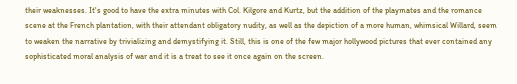their weaknesses. It's good to have the extra minutes with Col. Kilgore and Kurtz, but the addition of the playmates and the romance scene at the French plantation, with their attendant obligatory nudity, as well as the depiction of a more human, whimsical Willard, seem to weaken the narrative by trivializing and demystifying it. Still, this is one of the few major hollywood pictures that ever contained any sophisticated moral analysis of war and it is a treat to see it once again on the screen.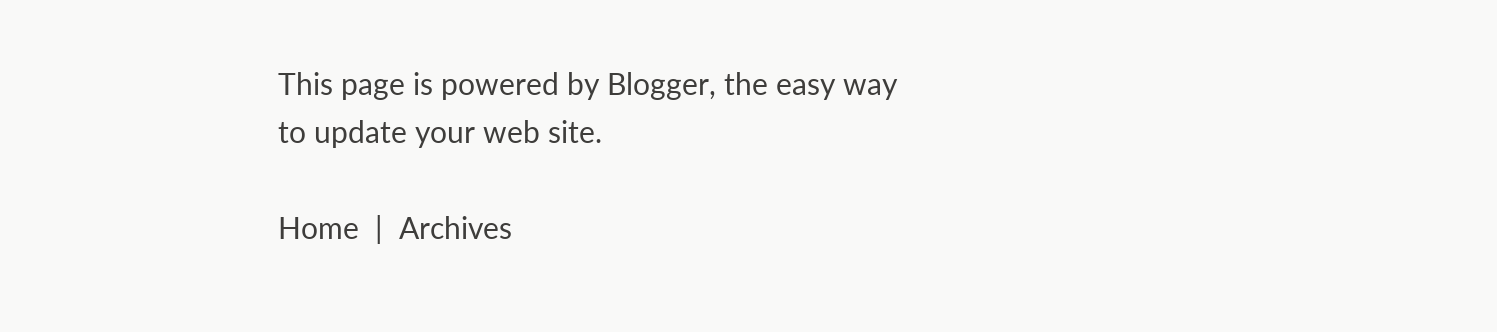This page is powered by Blogger, the easy way to update your web site.

Home  |  Archives